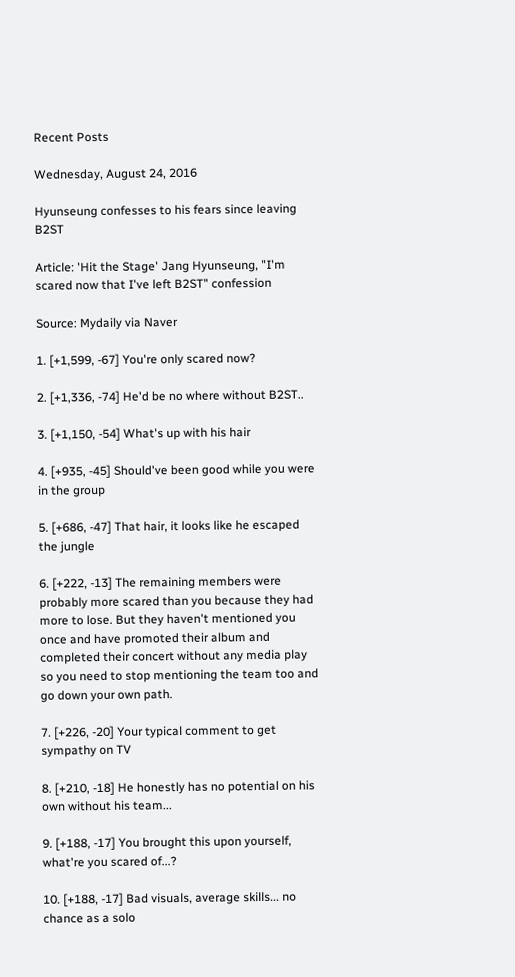Recent Posts

Wednesday, August 24, 2016

Hyunseung confesses to his fears since leaving B2ST

Article: 'Hit the Stage' Jang Hyunseung, "I'm scared now that I've left B2ST" confession

Source: Mydaily via Naver

1. [+1,599, -67] You're only scared now?

2. [+1,336, -74] He'd be no where without B2ST..

3. [+1,150, -54] What's up with his hair

4. [+935, -45] Should've been good while you were in the group

5. [+686, -47] That hair, it looks like he escaped the jungle

6. [+222, -13] The remaining members were probably more scared than you because they had more to lose. But they haven't mentioned you once and have promoted their album and completed their concert without any media play so you need to stop mentioning the team too and go down your own path.

7. [+226, -20] Your typical comment to get sympathy on TV

8. [+210, -18] He honestly has no potential on his own without his team...

9. [+188, -17] You brought this upon yourself, what're you scared of...?

10. [+188, -17] Bad visuals, average skills... no chance as a solo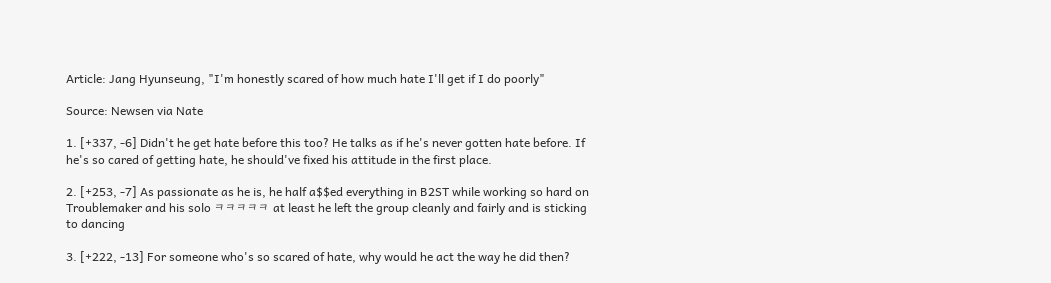Article: Jang Hyunseung, "I'm honestly scared of how much hate I'll get if I do poorly"

Source: Newsen via Nate

1. [+337, -6] Didn't he get hate before this too? He talks as if he's never gotten hate before. If he's so cared of getting hate, he should've fixed his attitude in the first place.

2. [+253, -7] As passionate as he is, he half a$$ed everything in B2ST while working so hard on Troublemaker and his solo ㅋㅋㅋㅋㅋ at least he left the group cleanly and fairly and is sticking to dancing

3. [+222, -13] For someone who's so scared of hate, why would he act the way he did then?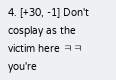4. [+30, -1] Don't cosplay as the victim here ㅋㅋ you're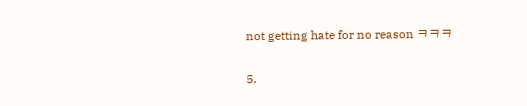not getting hate for no reason ㅋㅋㅋ

5.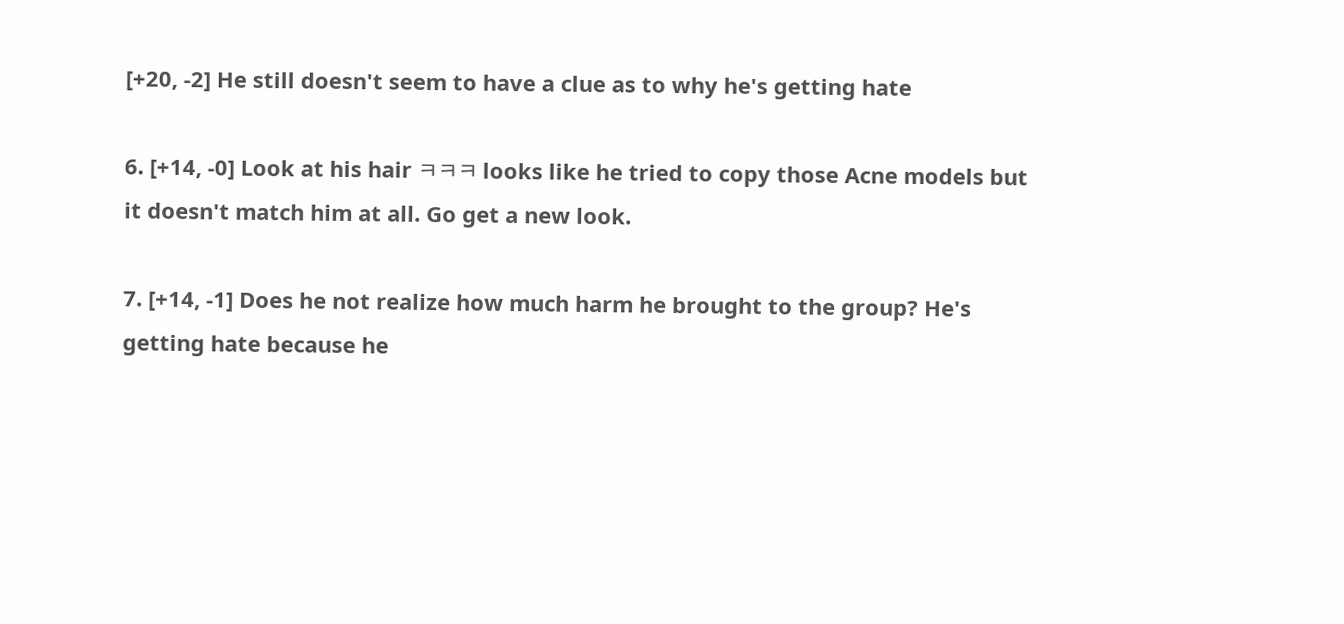[+20, -2] He still doesn't seem to have a clue as to why he's getting hate

6. [+14, -0] Look at his hair ㅋㅋㅋ looks like he tried to copy those Acne models but it doesn't match him at all. Go get a new look.

7. [+14, -1] Does he not realize how much harm he brought to the group? He's getting hate because he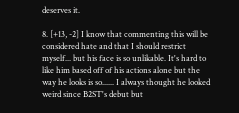deserves it.

8. [+13, -2] I know that commenting this will be considered hate and that I should restrict myself... but his face is so unlikable. It's hard to like him based off of his actions alone but the way he looks is so...... I always thought he looked weird since B2ST's debut but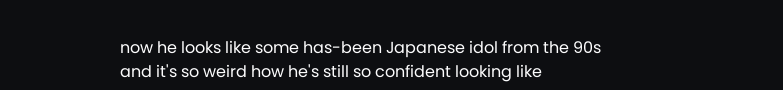now he looks like some has-been Japanese idol from the 90s and it's so weird how he's still so confident looking like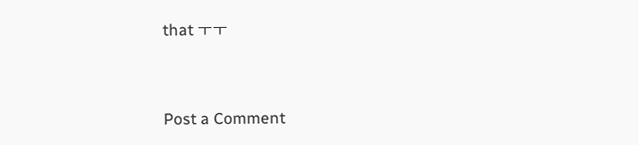that ㅜㅜ



Post a Comment